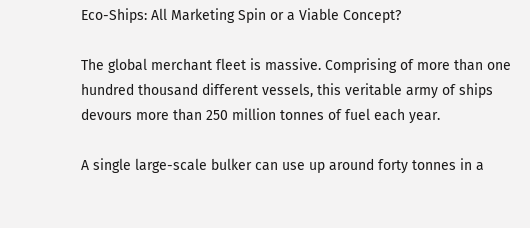Eco-Ships: All Marketing Spin or a Viable Concept?

The global merchant fleet is massive. Comprising of more than one hundred thousand different vessels, this veritable army of ships devours more than 250 million tonnes of fuel each year.

A single large-scale bulker can use up around forty tonnes in a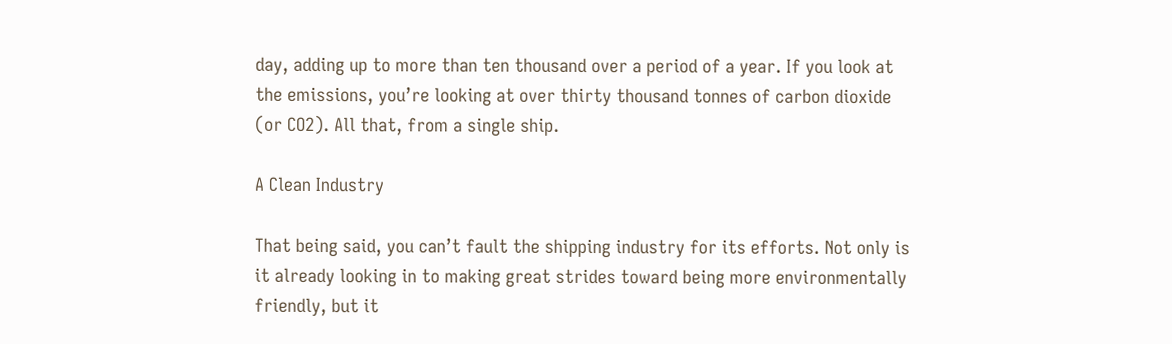day, adding up to more than ten thousand over a period of a year. If you look at the emissions, you’re looking at over thirty thousand tonnes of carbon dioxide (or CO2). All that, from a single ship.

A Clean Industry

That being said, you can’t fault the shipping industry for its efforts. Not only is it already looking in to making great strides toward being more environmentally friendly, but it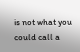is not what you could call a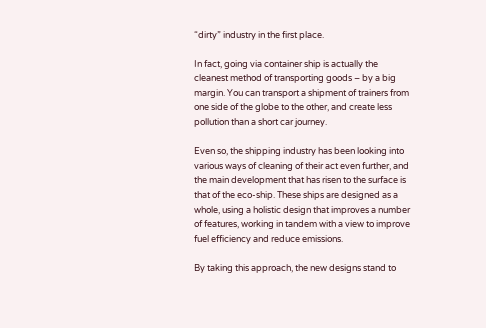“dirty” industry in the first place.

In fact, going via container ship is actually the cleanest method of transporting goods – by a big margin. You can transport a shipment of trainers from one side of the globe to the other, and create less pollution than a short car journey.

Even so, the shipping industry has been looking into various ways of cleaning of their act even further, and the main development that has risen to the surface is that of the eco-ship. These ships are designed as a whole, using a holistic design that improves a number of features, working in tandem with a view to improve fuel efficiency and reduce emissions.

By taking this approach, the new designs stand to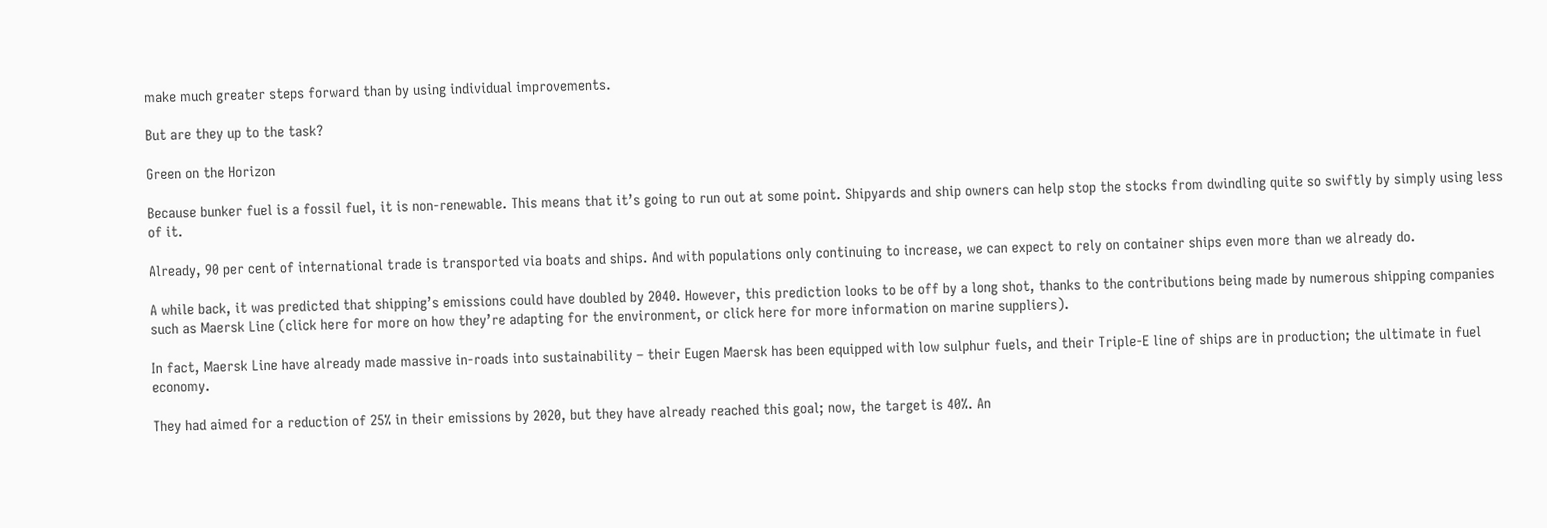make much greater steps forward than by using individual improvements.

But are they up to the task?

Green on the Horizon

Because bunker fuel is a fossil fuel, it is non-renewable. This means that it’s going to run out at some point. Shipyards and ship owners can help stop the stocks from dwindling quite so swiftly by simply using less of it.

Already, 90 per cent of international trade is transported via boats and ships. And with populations only continuing to increase, we can expect to rely on container ships even more than we already do.

A while back, it was predicted that shipping’s emissions could have doubled by 2040. However, this prediction looks to be off by a long shot, thanks to the contributions being made by numerous shipping companies such as Maersk Line (click here for more on how they’re adapting for the environment, or click here for more information on marine suppliers).

In fact, Maersk Line have already made massive in-roads into sustainability – their Eugen Maersk has been equipped with low sulphur fuels, and their Triple-E line of ships are in production; the ultimate in fuel economy.

They had aimed for a reduction of 25% in their emissions by 2020, but they have already reached this goal; now, the target is 40%. An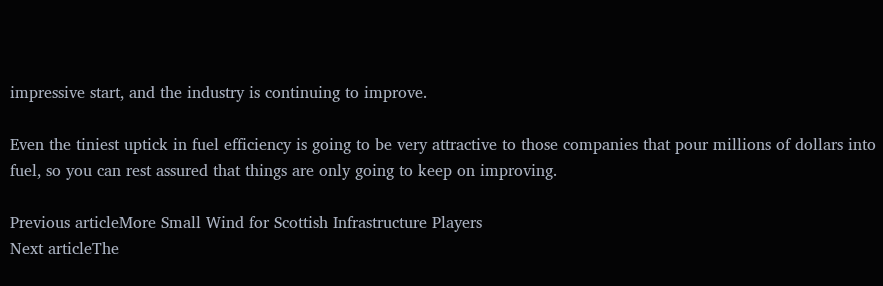impressive start, and the industry is continuing to improve.

Even the tiniest uptick in fuel efficiency is going to be very attractive to those companies that pour millions of dollars into fuel, so you can rest assured that things are only going to keep on improving.

Previous articleMore Small Wind for Scottish Infrastructure Players
Next articleThe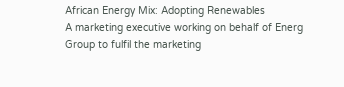African Energy Mix: Adopting Renewables
A marketing executive working on behalf of Energ Group to fulfil the marketing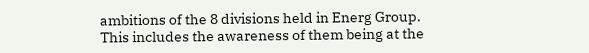ambitions of the 8 divisions held in Energ Group. This includes the awareness of them being at the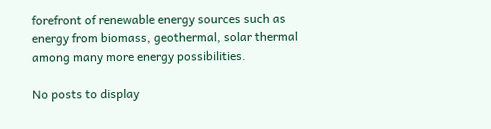forefront of renewable energy sources such as energy from biomass, geothermal, solar thermal among many more energy possibilities.

No posts to display